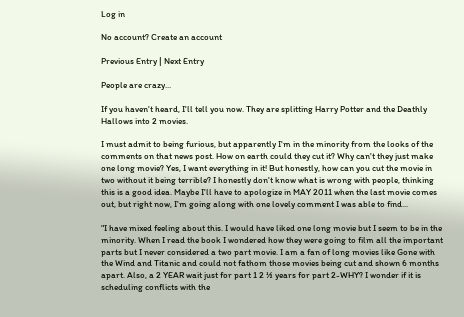Log in

No account? Create an account

Previous Entry | Next Entry

People are crazy...

If you haven't heard, I'll tell you now. They are splitting Harry Potter and the Deathly Hallows into 2 movies.

I must admit to being furious, but apparently I'm in the minority from the looks of the comments on that news post. How on earth could they cut it? Why can't they just make one long movie? Yes, I want everything in it! But honestly, how can you cut the movie in two without it being terrible? I honestly don't know what is wrong with people, thinking this is a good idea. Maybe I'll have to apologize in MAY 2011 when the last movie comes out, but right now, I'm going along with one lovely comment I was able to find...

"I have mixed feeling about this. I would have liked one long movie but I seem to be in the minority. When I read the book I wondered how they were going to film all the important parts but I never considered a two part movie. I am a fan of long movies like Gone with the Wind and Titanic and could not fathom those movies being cut and shown 6 months apart. Also, a 2 YEAR wait just for part 1 2 ½ years for part 2-WHY? I wonder if it is scheduling conflicts with the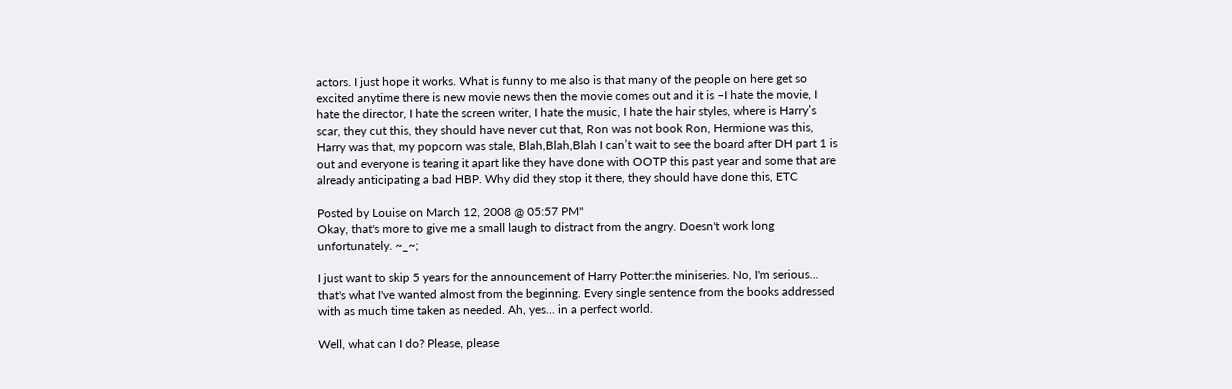actors. I just hope it works. What is funny to me also is that many of the people on here get so excited anytime there is new movie news then the movie comes out and it is –I hate the movie, I hate the director, I hate the screen writer, I hate the music, I hate the hair styles, where is Harry’s scar, they cut this, they should have never cut that, Ron was not book Ron, Hermione was this, Harry was that, my popcorn was stale, Blah,Blah,Blah I can’t wait to see the board after DH part 1 is out and everyone is tearing it apart like they have done with OOTP this past year and some that are already anticipating a bad HBP. Why did they stop it there, they should have done this, ETC

Posted by Louise on March 12, 2008 @ 05:57 PM"
Okay, that's more to give me a small laugh to distract from the angry. Doesn't work long unfortunately. ~_~;

I just want to skip 5 years for the announcement of Harry Potter:the miniseries. No, I'm serious... that's what I've wanted almost from the beginning. Every single sentence from the books addressed with as much time taken as needed. Ah, yes... in a perfect world.

Well, what can I do? Please, please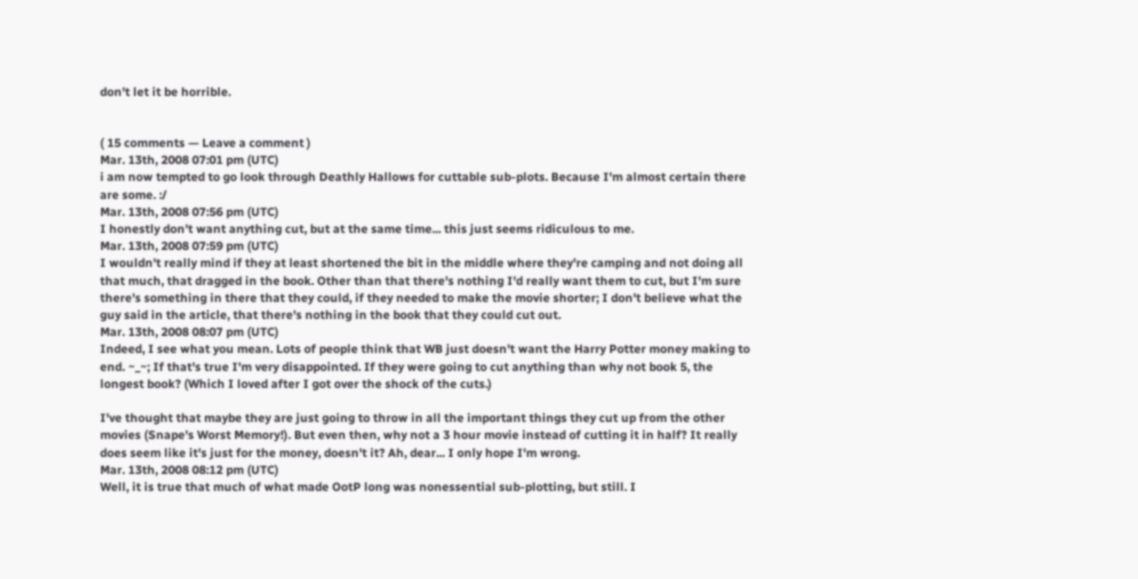don't let it be horrible.


( 15 comments — Leave a comment )
Mar. 13th, 2008 07:01 pm (UTC)
i am now tempted to go look through Deathly Hallows for cuttable sub-plots. Because I'm almost certain there are some. :/
Mar. 13th, 2008 07:56 pm (UTC)
I honestly don't want anything cut, but at the same time... this just seems ridiculous to me.
Mar. 13th, 2008 07:59 pm (UTC)
I wouldn't really mind if they at least shortened the bit in the middle where they're camping and not doing all that much, that dragged in the book. Other than that there's nothing I'd really want them to cut, but I'm sure there's something in there that they could, if they needed to make the movie shorter; I don't believe what the guy said in the article, that there's nothing in the book that they could cut out.
Mar. 13th, 2008 08:07 pm (UTC)
Indeed, I see what you mean. Lots of people think that WB just doesn't want the Harry Potter money making to end. ~_~; If that's true I'm very disappointed. If they were going to cut anything than why not book 5, the longest book? (Which I loved after I got over the shock of the cuts.)

I've thought that maybe they are just going to throw in all the important things they cut up from the other movies (Snape's Worst Memory!). But even then, why not a 3 hour movie instead of cutting it in half? It really does seem like it's just for the money, doesn't it? Ah, dear... I only hope I'm wrong.
Mar. 13th, 2008 08:12 pm (UTC)
Well, it is true that much of what made OotP long was nonessential sub-plotting, but still. I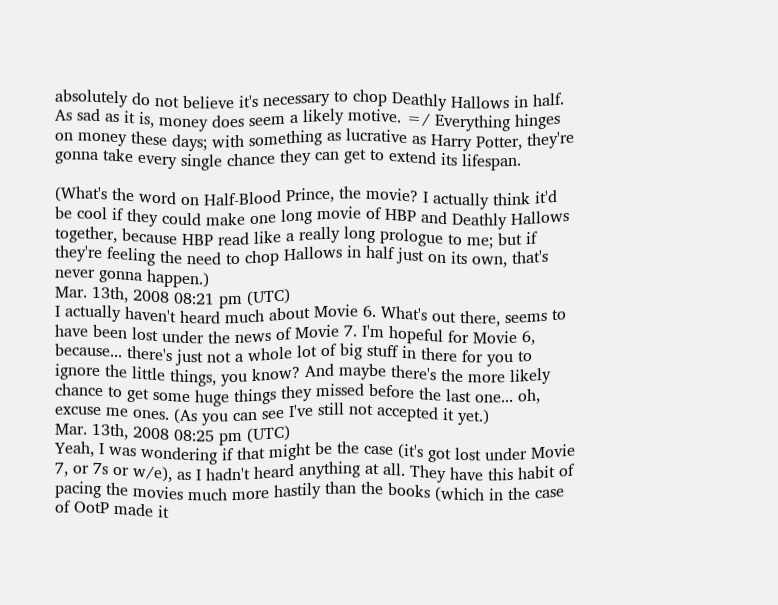absolutely do not believe it's necessary to chop Deathly Hallows in half.
As sad as it is, money does seem a likely motive. =/ Everything hinges on money these days; with something as lucrative as Harry Potter, they're gonna take every single chance they can get to extend its lifespan.

(What's the word on Half-Blood Prince, the movie? I actually think it'd be cool if they could make one long movie of HBP and Deathly Hallows together, because HBP read like a really long prologue to me; but if they're feeling the need to chop Hallows in half just on its own, that's never gonna happen.)
Mar. 13th, 2008 08:21 pm (UTC)
I actually haven't heard much about Movie 6. What's out there, seems to have been lost under the news of Movie 7. I'm hopeful for Movie 6, because... there's just not a whole lot of big stuff in there for you to ignore the little things, you know? And maybe there's the more likely chance to get some huge things they missed before the last one... oh, excuse me ones. (As you can see I've still not accepted it yet.)
Mar. 13th, 2008 08:25 pm (UTC)
Yeah, I was wondering if that might be the case (it's got lost under Movie 7, or 7s or w/e), as I hadn't heard anything at all. They have this habit of pacing the movies much more hastily than the books (which in the case of OotP made it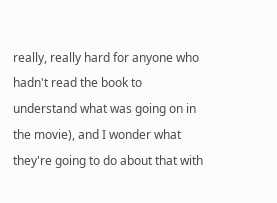really, really hard for anyone who hadn't read the book to understand what was going on in the movie), and I wonder what they're going to do about that with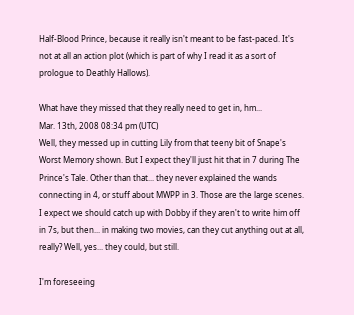Half-Blood Prince, because it really isn't meant to be fast-paced. It's not at all an action plot (which is part of why I read it as a sort of prologue to Deathly Hallows).

What have they missed that they really need to get in, hm...
Mar. 13th, 2008 08:34 pm (UTC)
Well, they messed up in cutting Lily from that teeny bit of Snape's Worst Memory shown. But I expect they'll just hit that in 7 during The Prince's Tale. Other than that... they never explained the wands connecting in 4, or stuff about MWPP in 3. Those are the large scenes. I expect we should catch up with Dobby if they aren't to write him off in 7s, but then... in making two movies, can they cut anything out at all, really? Well, yes... they could, but still.

I'm foreseeing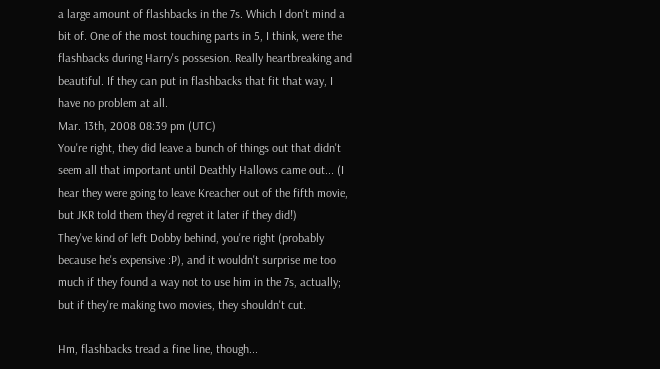a large amount of flashbacks in the 7s. Which I don't mind a bit of. One of the most touching parts in 5, I think, were the flashbacks during Harry's possesion. Really heartbreaking and beautiful. If they can put in flashbacks that fit that way, I have no problem at all.
Mar. 13th, 2008 08:39 pm (UTC)
You're right, they did leave a bunch of things out that didn't seem all that important until Deathly Hallows came out... (I hear they were going to leave Kreacher out of the fifth movie, but JKR told them they'd regret it later if they did!)
They've kind of left Dobby behind, you're right (probably because he's expensive :P), and it wouldn't surprise me too much if they found a way not to use him in the 7s, actually; but if they're making two movies, they shouldn't cut.

Hm, flashbacks tread a fine line, though...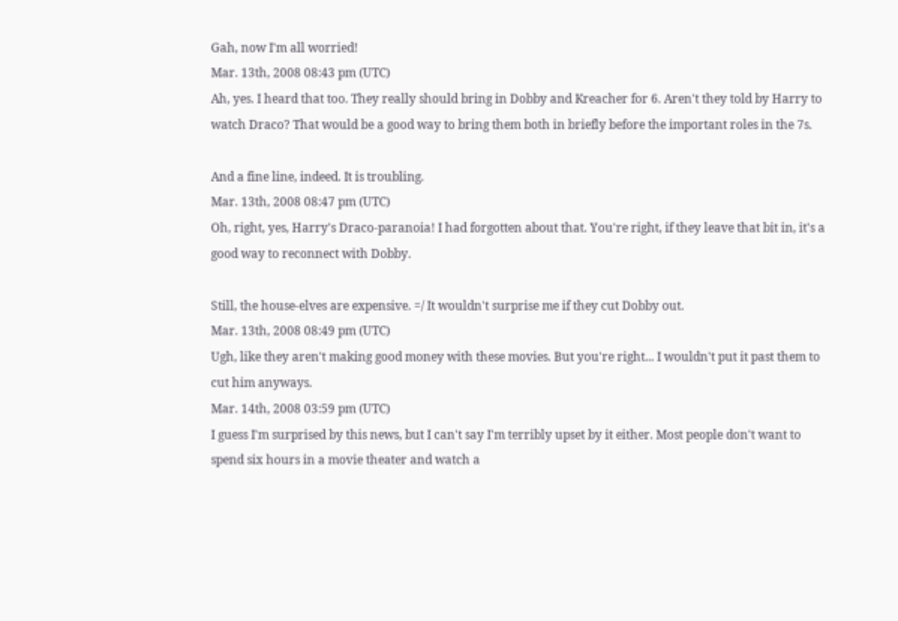Gah, now I'm all worried!
Mar. 13th, 2008 08:43 pm (UTC)
Ah, yes. I heard that too. They really should bring in Dobby and Kreacher for 6. Aren't they told by Harry to watch Draco? That would be a good way to bring them both in briefly before the important roles in the 7s.

And a fine line, indeed. It is troubling.
Mar. 13th, 2008 08:47 pm (UTC)
Oh, right, yes, Harry's Draco-paranoia! I had forgotten about that. You're right, if they leave that bit in, it's a good way to reconnect with Dobby.

Still, the house-elves are expensive. =/ It wouldn't surprise me if they cut Dobby out.
Mar. 13th, 2008 08:49 pm (UTC)
Ugh, like they aren't making good money with these movies. But you're right... I wouldn't put it past them to cut him anyways.
Mar. 14th, 2008 03:59 pm (UTC)
I guess I'm surprised by this news, but I can't say I'm terribly upset by it either. Most people don't want to spend six hours in a movie theater and watch a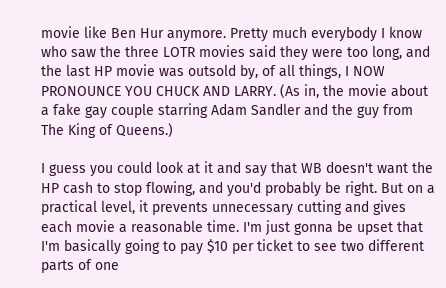movie like Ben Hur anymore. Pretty much everybody I know who saw the three LOTR movies said they were too long, and the last HP movie was outsold by, of all things, I NOW PRONOUNCE YOU CHUCK AND LARRY. (As in, the movie about a fake gay couple starring Adam Sandler and the guy from The King of Queens.)

I guess you could look at it and say that WB doesn't want the HP cash to stop flowing, and you'd probably be right. But on a practical level, it prevents unnecessary cutting and gives each movie a reasonable time. I'm just gonna be upset that I'm basically going to pay $10 per ticket to see two different parts of one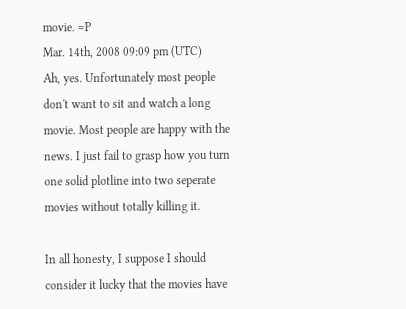movie. =P
Mar. 14th, 2008 09:09 pm (UTC)
Ah, yes. Unfortunately most people don't want to sit and watch a long movie. Most people are happy with the news. I just fail to grasp how you turn one solid plotline into two seperate movies without totally killing it.

In all honesty, I suppose I should consider it lucky that the movies have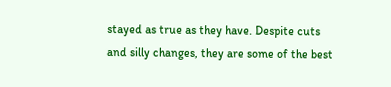stayed as true as they have. Despite cuts and silly changes, they are some of the best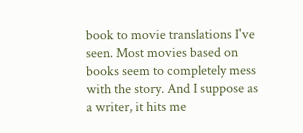book to movie translations I've seen. Most movies based on books seem to completely mess with the story. And I suppose as a writer, it hits me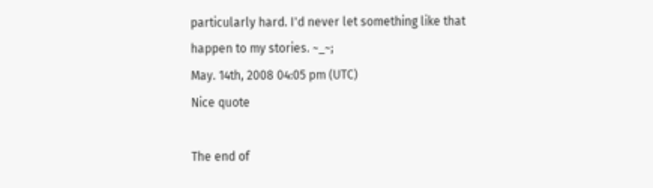particularly hard. I'd never let something like that happen to my stories. ~_~;
May. 14th, 2008 04:05 pm (UTC)
Nice quote

The end of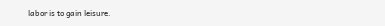labor is to gain leisure.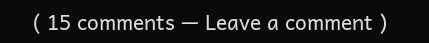( 15 comments — Leave a comment )